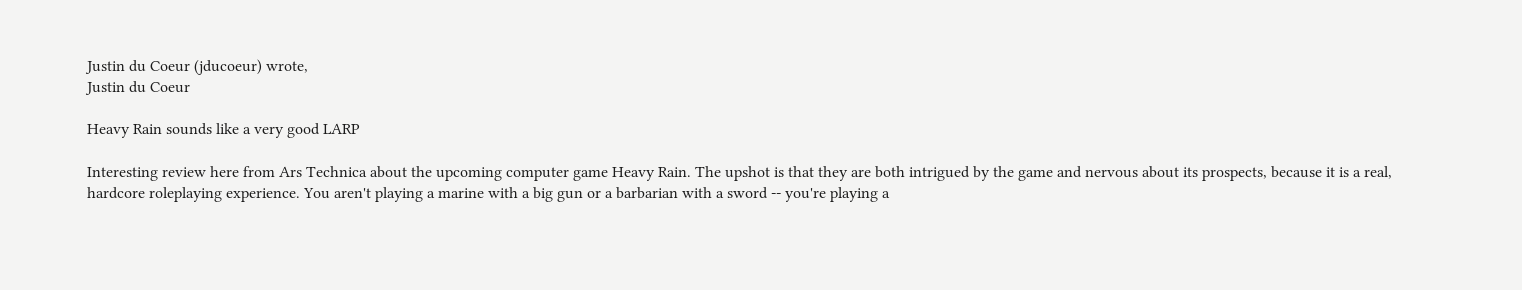Justin du Coeur (jducoeur) wrote,
Justin du Coeur

Heavy Rain sounds like a very good LARP

Interesting review here from Ars Technica about the upcoming computer game Heavy Rain. The upshot is that they are both intrigued by the game and nervous about its prospects, because it is a real, hardcore roleplaying experience. You aren't playing a marine with a big gun or a barbarian with a sword -- you're playing a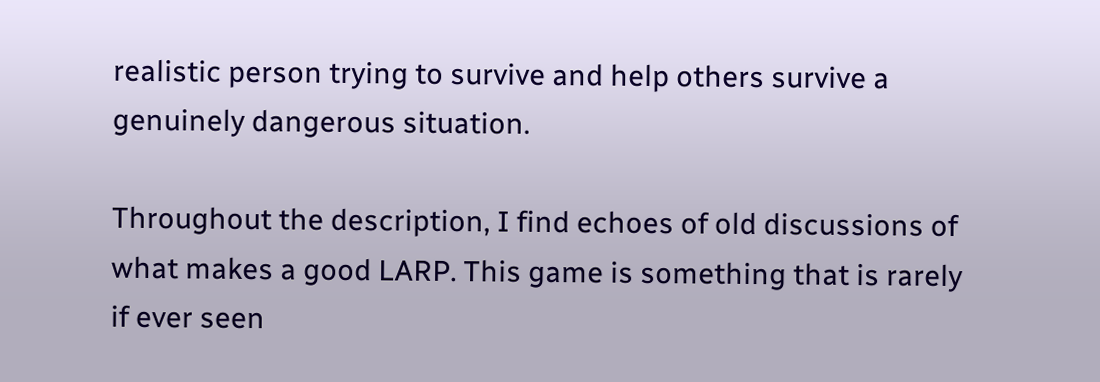realistic person trying to survive and help others survive a genuinely dangerous situation.

Throughout the description, I find echoes of old discussions of what makes a good LARP. This game is something that is rarely if ever seen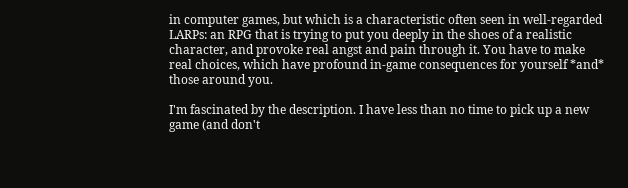in computer games, but which is a characteristic often seen in well-regarded LARPs: an RPG that is trying to put you deeply in the shoes of a realistic character, and provoke real angst and pain through it. You have to make real choices, which have profound in-game consequences for yourself *and* those around you.

I'm fascinated by the description. I have less than no time to pick up a new game (and don't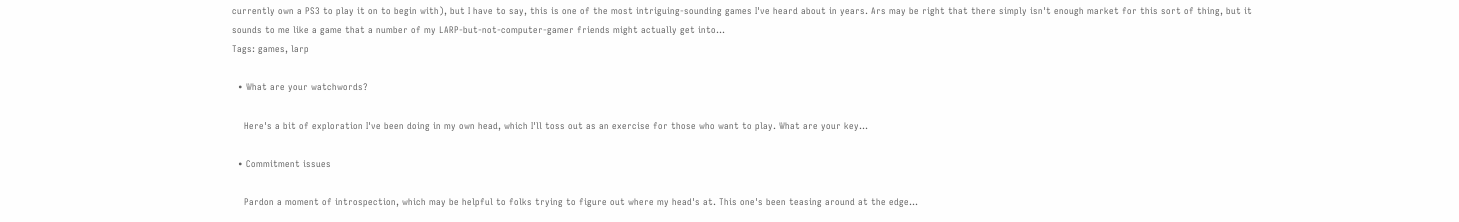currently own a PS3 to play it on to begin with), but I have to say, this is one of the most intriguing-sounding games I've heard about in years. Ars may be right that there simply isn't enough market for this sort of thing, but it sounds to me like a game that a number of my LARP-but-not-computer-gamer friends might actually get into...
Tags: games, larp

  • What are your watchwords?

    Here's a bit of exploration I've been doing in my own head, which I'll toss out as an exercise for those who want to play. What are your key…

  • Commitment issues

    Pardon a moment of introspection, which may be helpful to folks trying to figure out where my head's at. This one's been teasing around at the edge…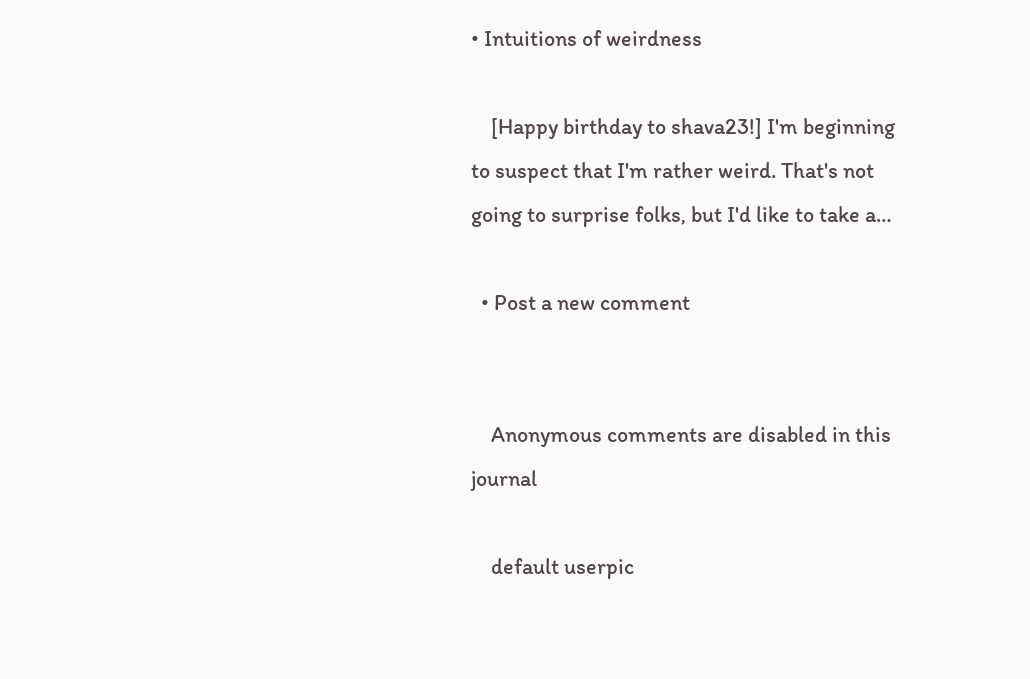• Intuitions of weirdness

    [Happy birthday to shava23!] I'm beginning to suspect that I'm rather weird. That's not going to surprise folks, but I'd like to take a…

  • Post a new comment


    Anonymous comments are disabled in this journal

    default userpic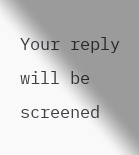Your reply will be screened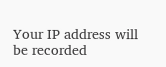Your IP address will be recorded